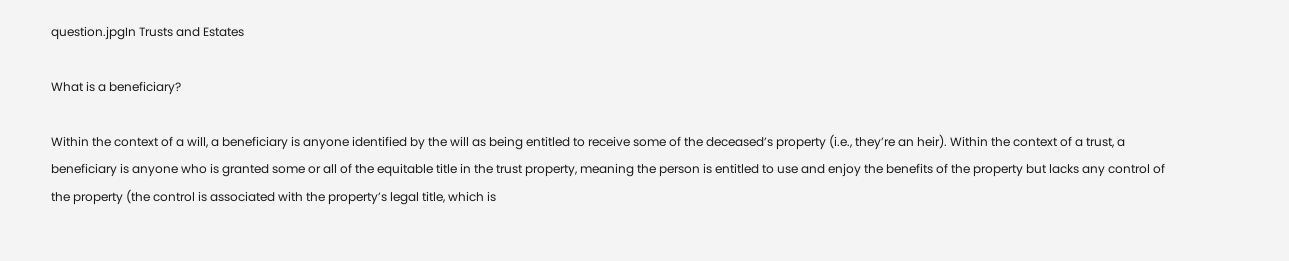question.jpgIn Trusts and Estates

What is a beneficiary?

Within the context of a will, a beneficiary is anyone identified by the will as being entitled to receive some of the deceased’s property (i.e., they’re an heir). Within the context of a trust, a beneficiary is anyone who is granted some or all of the equitable title in the trust property, meaning the person is entitled to use and enjoy the benefits of the property but lacks any control of the property (the control is associated with the property’s legal title, which is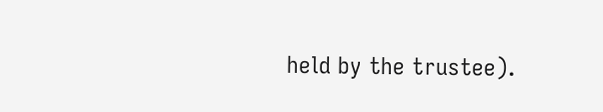held by the trustee).